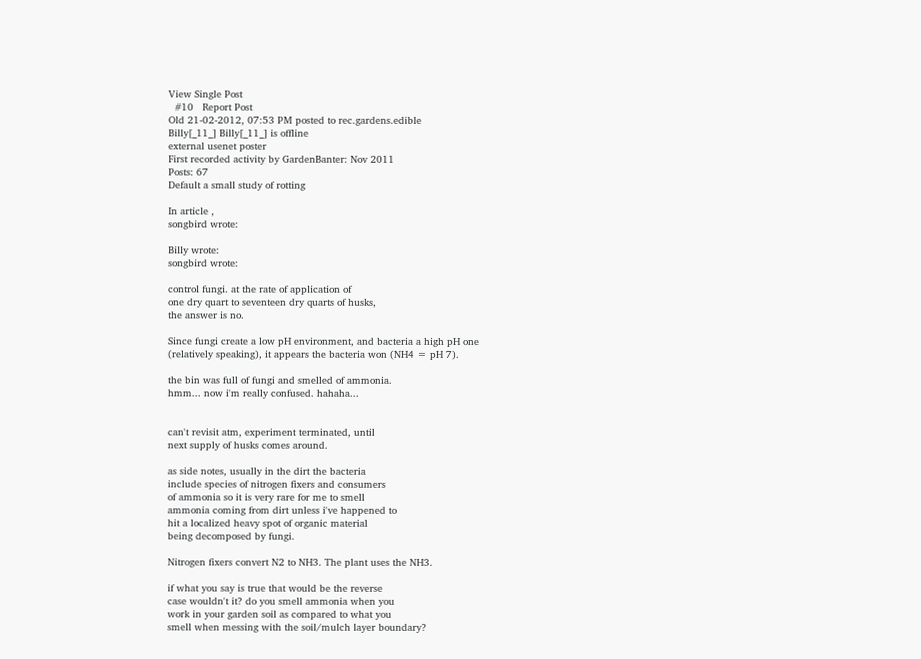View Single Post
  #10   Report Post
Old 21-02-2012, 07:53 PM posted to rec.gardens.edible
Billy[_11_] Billy[_11_] is offline
external usenet poster
First recorded activity by GardenBanter: Nov 2011
Posts: 67
Default a small study of rotting

In article ,
songbird wrote:

Billy wrote:
songbird wrote:

control fungi. at the rate of application of
one dry quart to seventeen dry quarts of husks,
the answer is no.

Since fungi create a low pH environment, and bacteria a high pH one
(relatively speaking), it appears the bacteria won (NH4 = pH 7).

the bin was full of fungi and smelled of ammonia.
hmm... now i'm really confused. hahaha...


can't revisit atm, experiment terminated, until
next supply of husks comes around.

as side notes, usually in the dirt the bacteria
include species of nitrogen fixers and consumers
of ammonia so it is very rare for me to smell
ammonia coming from dirt unless i've happened to
hit a localized heavy spot of organic material
being decomposed by fungi.

Nitrogen fixers convert N2 to NH3. The plant uses the NH3.

if what you say is true that would be the reverse
case wouldn't it? do you smell ammonia when you
work in your garden soil as compared to what you
smell when messing with the soil/mulch layer boundary?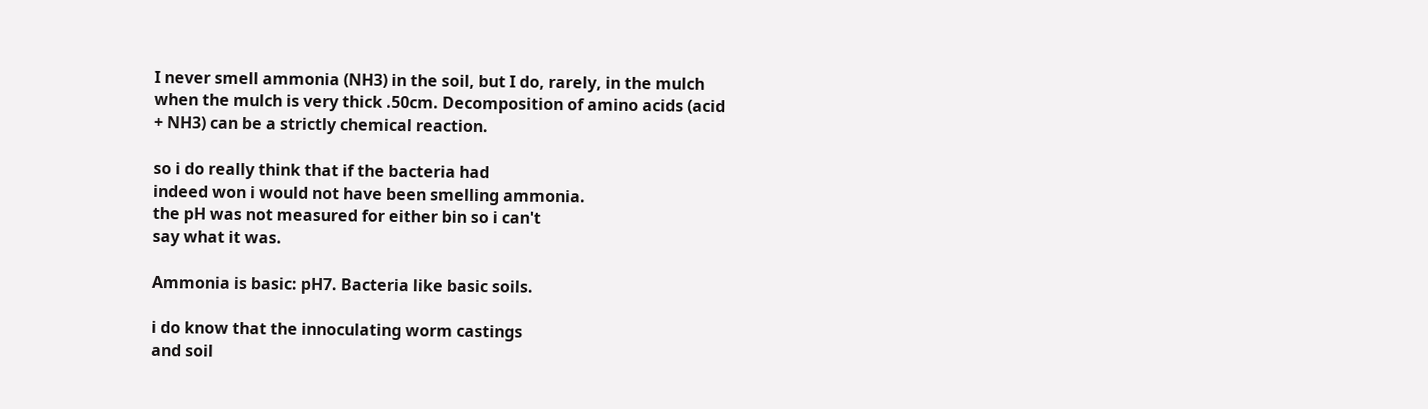I never smell ammonia (NH3) in the soil, but I do, rarely, in the mulch
when the mulch is very thick .50cm. Decomposition of amino acids (acid
+ NH3) can be a strictly chemical reaction.

so i do really think that if the bacteria had
indeed won i would not have been smelling ammonia.
the pH was not measured for either bin so i can't
say what it was.

Ammonia is basic: pH7. Bacteria like basic soils.

i do know that the innoculating worm castings
and soil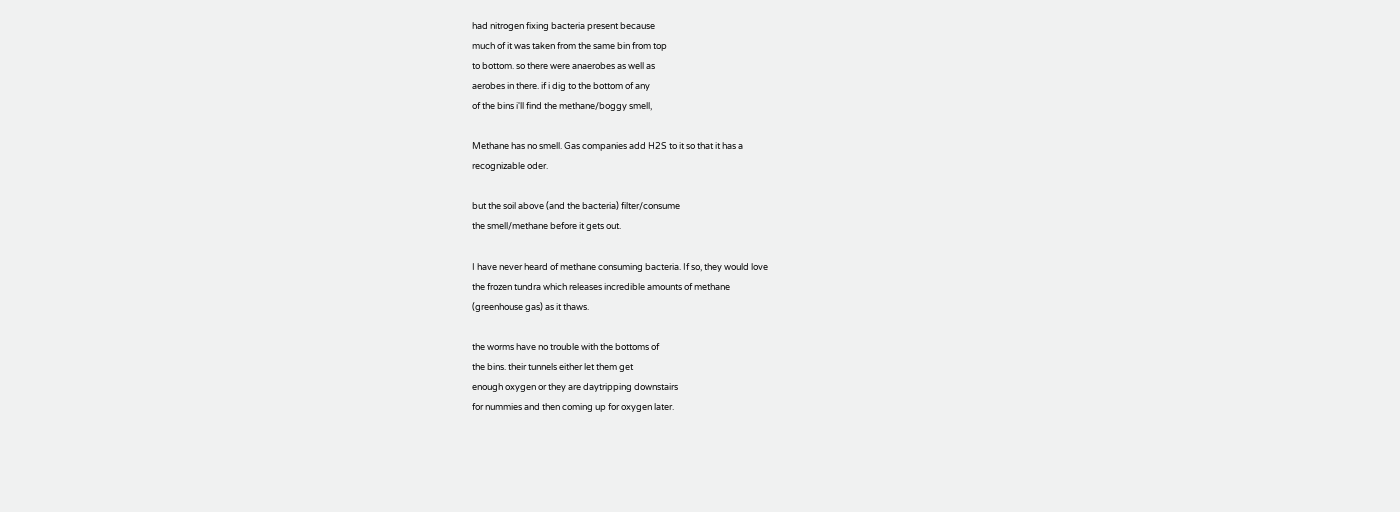had nitrogen fixing bacteria present because
much of it was taken from the same bin from top
to bottom. so there were anaerobes as well as
aerobes in there. if i dig to the bottom of any
of the bins i'll find the methane/boggy smell,

Methane has no smell. Gas companies add H2S to it so that it has a
recognizable oder.

but the soil above (and the bacteria) filter/consume
the smell/methane before it gets out.

I have never heard of methane consuming bacteria. If so, they would love
the frozen tundra which releases incredible amounts of methane
(greenhouse gas) as it thaws.

the worms have no trouble with the bottoms of
the bins. their tunnels either let them get
enough oxygen or they are daytripping downstairs
for nummies and then coming up for oxygen later.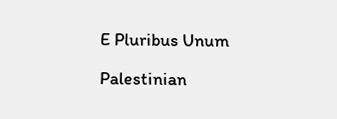E Pluribus Unum

Palestinian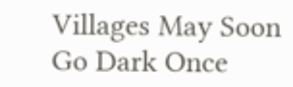Villages May Soon Go Dark Once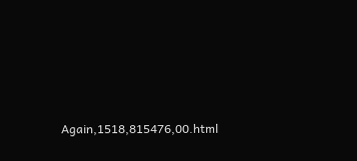Again,1518,815476,00.html